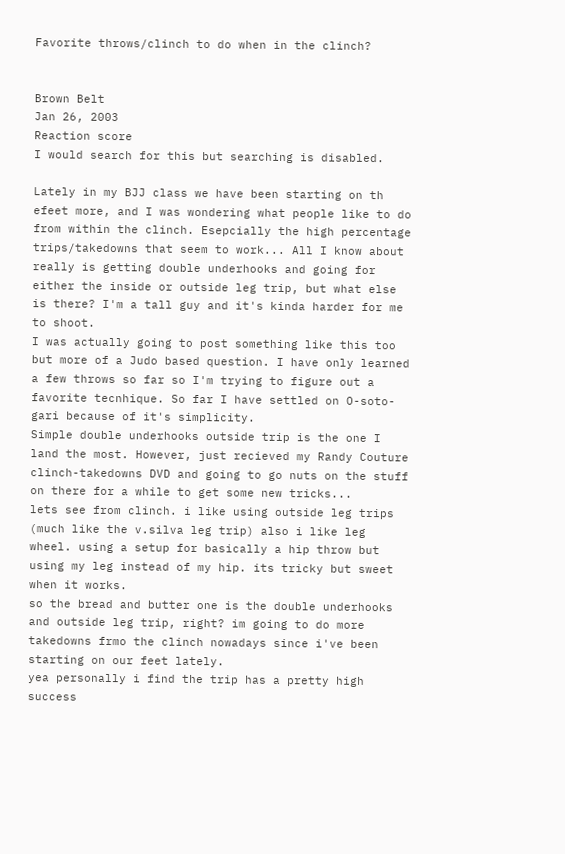Favorite throws/clinch to do when in the clinch?


Brown Belt
Jan 26, 2003
Reaction score
I would search for this but searching is disabled.

Lately in my BJJ class we have been starting on th efeet more, and I was wondering what people like to do from within the clinch. Esepcially the high percentage trips/takedowns that seem to work... All I know about really is getting double underhooks and going for either the inside or outside leg trip, but what else is there? I'm a tall guy and it's kinda harder for me to shoot.
I was actually going to post something like this too but more of a Judo based question. I have only learned a few throws so far so I'm trying to figure out a favorite tecnhique. So far I have settled on O-soto-gari because of it's simplicity.
Simple double underhooks outside trip is the one I land the most. However, just recieved my Randy Couture clinch-takedowns DVD and going to go nuts on the stuff on there for a while to get some new tricks...
lets see from clinch. i like using outside leg trips (much like the v.silva leg trip) also i like leg wheel. using a setup for basically a hip throw but using my leg instead of my hip. its tricky but sweet when it works.
so the bread and butter one is the double underhooks and outside leg trip, right? im going to do more takedowns frmo the clinch nowadays since i've been starting on our feet lately.
yea personally i find the trip has a pretty high success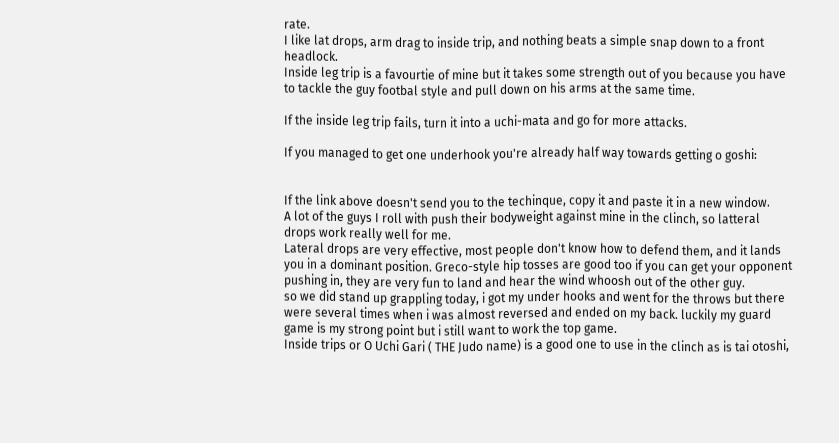rate.
I like lat drops, arm drag to inside trip, and nothing beats a simple snap down to a front headlock.
Inside leg trip is a favourtie of mine but it takes some strength out of you because you have to tackle the guy footbal style and pull down on his arms at the same time.

If the inside leg trip fails, turn it into a uchi-mata and go for more attacks.

If you managed to get one underhook you're already half way towards getting o goshi:


If the link above doesn't send you to the techinque, copy it and paste it in a new window.
A lot of the guys I roll with push their bodyweight against mine in the clinch, so latteral drops work really well for me.
Lateral drops are very effective, most people don't know how to defend them, and it lands you in a dominant position. Greco-style hip tosses are good too if you can get your opponent pushing in, they are very fun to land and hear the wind whoosh out of the other guy.
so we did stand up grappling today, i got my under hooks and went for the throws but there were several times when i was almost reversed and ended on my back. luckily my guard game is my strong point but i still want to work the top game.
Inside trips or O Uchi Gari ( THE Judo name) is a good one to use in the clinch as is tai otoshi,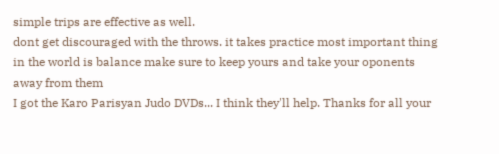simple trips are effective as well.
dont get discouraged with the throws. it takes practice most important thing in the world is balance make sure to keep yours and take your oponents away from them
I got the Karo Parisyan Judo DVDs... I think they'll help. Thanks for all your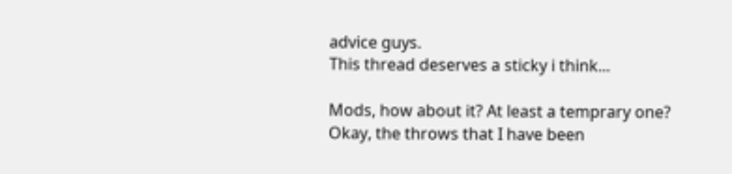advice guys.
This thread deserves a sticky i think...

Mods, how about it? At least a temprary one?
Okay, the throws that I have been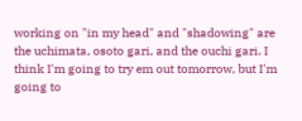working on "in my head" and "shadowing" are the uchimata, osoto gari, and the ouchi gari. I think I'm going to try em out tomorrow, but I'm going to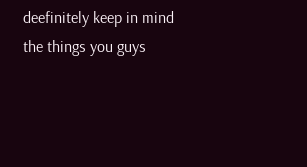deefinitely keep in mind the things you guys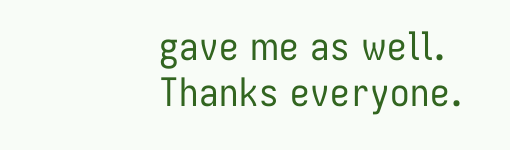gave me as well. Thanks everyone.